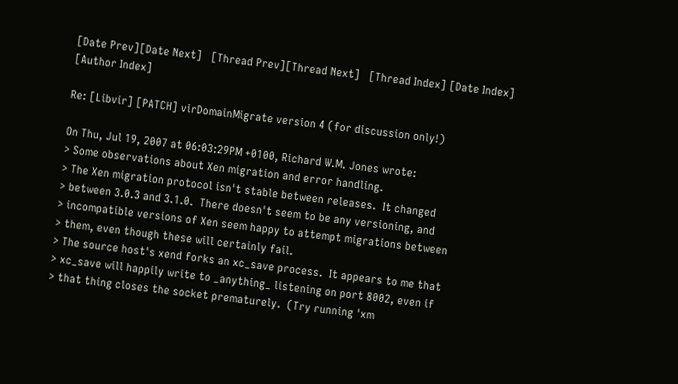[Date Prev][Date Next]   [Thread Prev][Thread Next]   [Thread Index] [Date Index] [Author Index]

Re: [Libvir] [PATCH] virDomainMigrate version 4 (for discussion only!)

On Thu, Jul 19, 2007 at 06:03:29PM +0100, Richard W.M. Jones wrote:
> Some observations about Xen migration and error handling.
> The Xen migration protocol isn't stable between releases.  It changed
> between 3.0.3 and 3.1.0.  There doesn't seem to be any versioning, and
> incompatible versions of Xen seem happy to attempt migrations between
> them, even though these will certainly fail.
> The source host's xend forks an xc_save process.  It appears to me that
> xc_save will happily write to _anything_ listening on port 8002, even if
> that thing closes the socket prematurely.  (Try running 'xm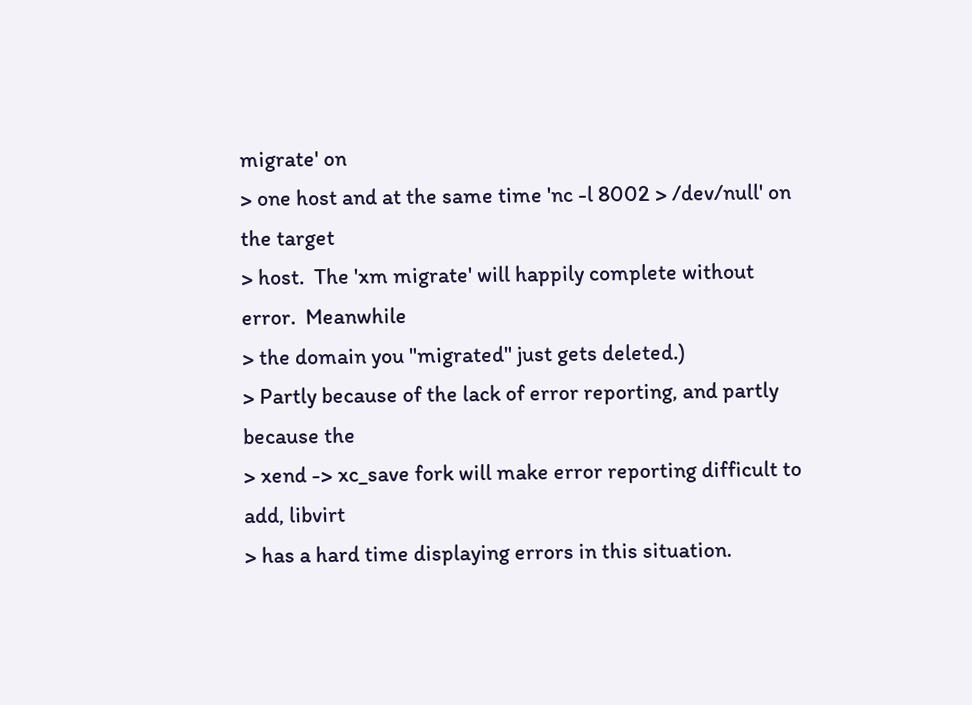migrate' on
> one host and at the same time 'nc -l 8002 > /dev/null' on the target
> host.  The 'xm migrate' will happily complete without error.  Meanwhile
> the domain you "migrated" just gets deleted.)
> Partly because of the lack of error reporting, and partly because the
> xend -> xc_save fork will make error reporting difficult to add, libvirt
> has a hard time displaying errors in this situation.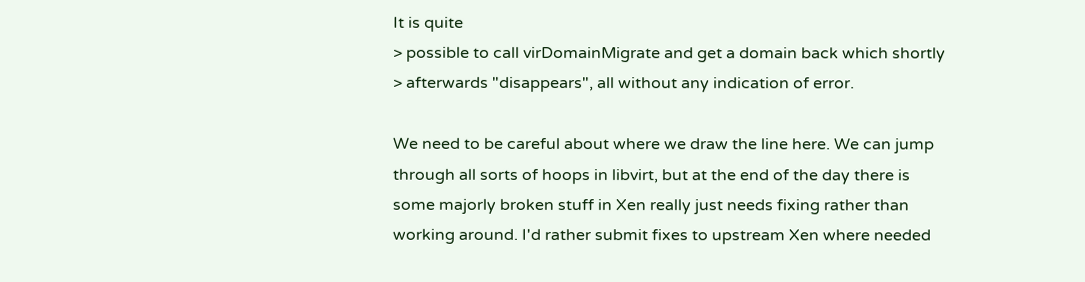It is quite
> possible to call virDomainMigrate and get a domain back which shortly
> afterwards "disappears", all without any indication of error.

We need to be careful about where we draw the line here. We can jump
through all sorts of hoops in libvirt, but at the end of the day there is
some majorly broken stuff in Xen really just needs fixing rather than
working around. I'd rather submit fixes to upstream Xen where needed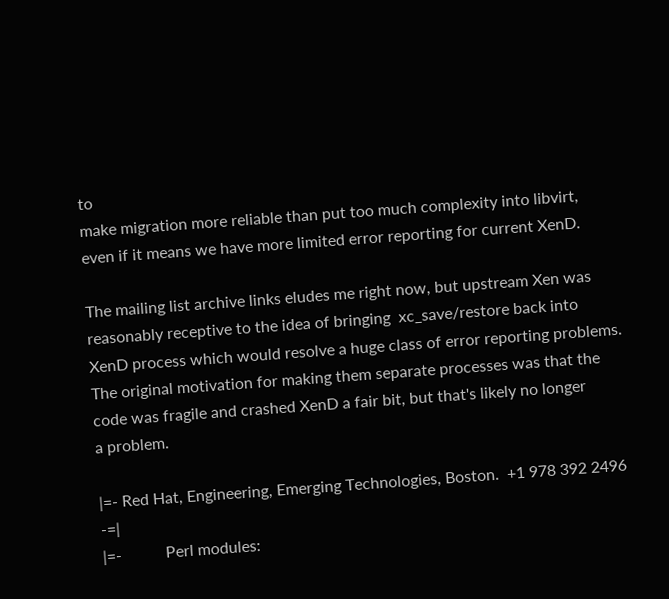to
make migration more reliable than put too much complexity into libvirt,
even if it means we have more limited error reporting for current XenD.

The mailing list archive links eludes me right now, but upstream Xen was
reasonably receptive to the idea of bringing  xc_save/restore back into
XenD process which would resolve a huge class of error reporting problems.
The original motivation for making them separate processes was that the
code was fragile and crashed XenD a fair bit, but that's likely no longer
a problem.

|=- Red Hat, Engineering, Emerging Technologies, Boston.  +1 978 392 2496 -=|
|=-           Perl modules: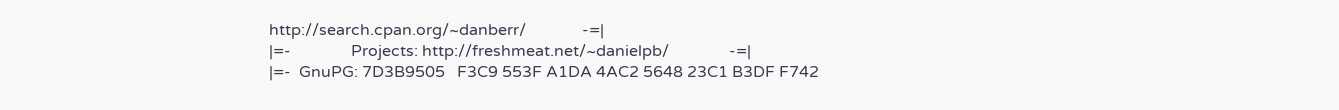http://search.cpan.org/~danberr/              -=|
|=-               Projects: http://freshmeat.net/~danielpb/               -=|
|=-  GnuPG: 7D3B9505   F3C9 553F A1DA 4AC2 5648 23C1 B3DF F742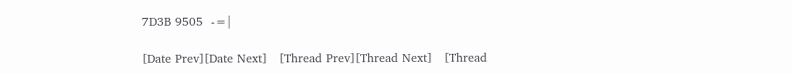7D3B 9505  -=|

[Date Prev][Date Next]   [Thread Prev][Thread Next]   [Thread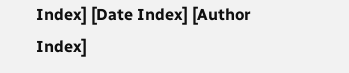Index] [Date Index] [Author Index]